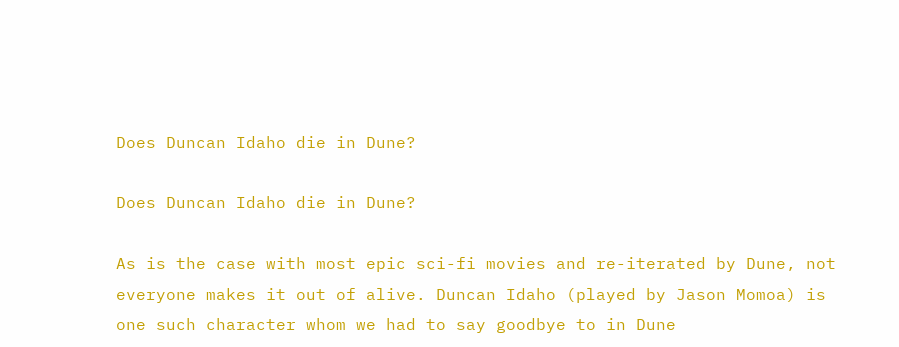Does Duncan Idaho die in Dune?

Does Duncan Idaho die in Dune?

As is the case with most epic sci-fi movies and re-iterated by Dune, not everyone makes it out of alive. Duncan Idaho (played by Jason Momoa) is one such character whom we had to say goodbye to in Dune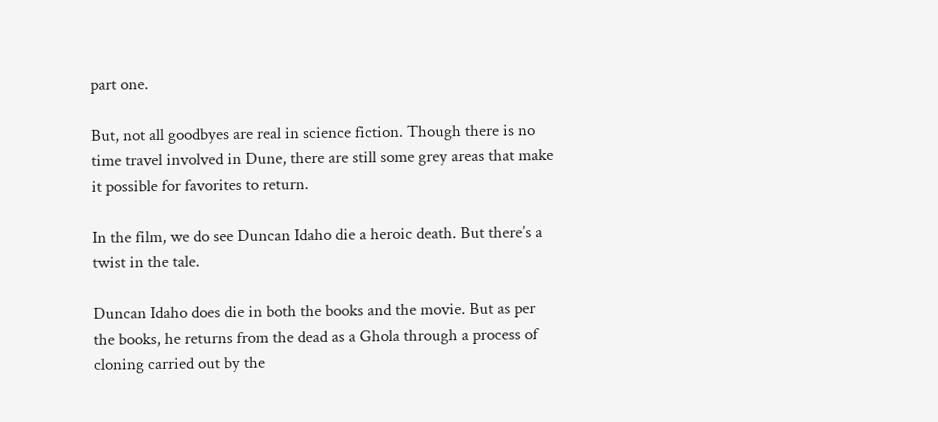part one.

But, not all goodbyes are real in science fiction. Though there is no time travel involved in Dune, there are still some grey areas that make it possible for favorites to return.

In the film, we do see Duncan Idaho die a heroic death. But there’s a twist in the tale.

Duncan Idaho does die in both the books and the movie. But as per the books, he returns from the dead as a Ghola through a process of cloning carried out by the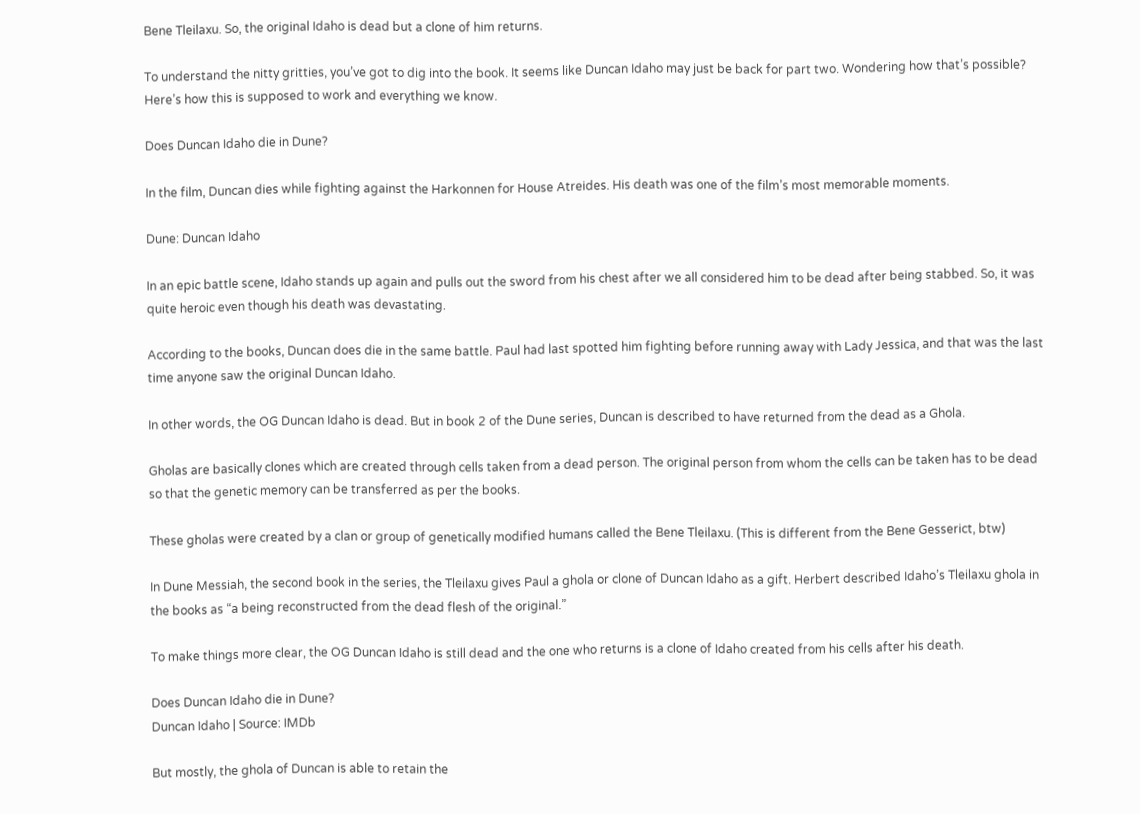Bene Tleilaxu. So, the original Idaho is dead but a clone of him returns.

To understand the nitty gritties, you’ve got to dig into the book. It seems like Duncan Idaho may just be back for part two. Wondering how that’s possible? Here’s how this is supposed to work and everything we know.

Does Duncan Idaho die in Dune?

In the film, Duncan dies while fighting against the Harkonnen for House Atreides. His death was one of the film’s most memorable moments.

Dune: Duncan Idaho

In an epic battle scene, Idaho stands up again and pulls out the sword from his chest after we all considered him to be dead after being stabbed. So, it was quite heroic even though his death was devastating.

According to the books, Duncan does die in the same battle. Paul had last spotted him fighting before running away with Lady Jessica, and that was the last time anyone saw the original Duncan Idaho.

In other words, the OG Duncan Idaho is dead. But in book 2 of the Dune series, Duncan is described to have returned from the dead as a Ghola.

Gholas are basically clones which are created through cells taken from a dead person. The original person from whom the cells can be taken has to be dead so that the genetic memory can be transferred as per the books.

These gholas were created by a clan or group of genetically modified humans called the Bene Tleilaxu. (This is different from the Bene Gesserict, btw)

In Dune Messiah, the second book in the series, the Tleilaxu gives Paul a ghola or clone of Duncan Idaho as a gift. Herbert described Idaho’s Tleilaxu ghola in the books as “a being reconstructed from the dead flesh of the original.”

To make things more clear, the OG Duncan Idaho is still dead and the one who returns is a clone of Idaho created from his cells after his death.

Does Duncan Idaho die in Dune?
Duncan Idaho | Source: IMDb

But mostly, the ghola of Duncan is able to retain the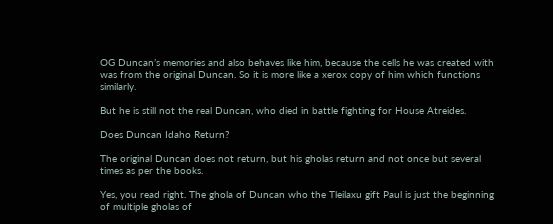OG Duncan’s memories and also behaves like him, because the cells he was created with was from the original Duncan. So it is more like a xerox copy of him which functions similarly.

But he is still not the real Duncan, who died in battle fighting for House Atreides.

Does Duncan Idaho Return?

The original Duncan does not return, but his gholas return and not once but several times as per the books.

Yes, you read right. The ghola of Duncan who the Tleilaxu gift Paul is just the beginning of multiple gholas of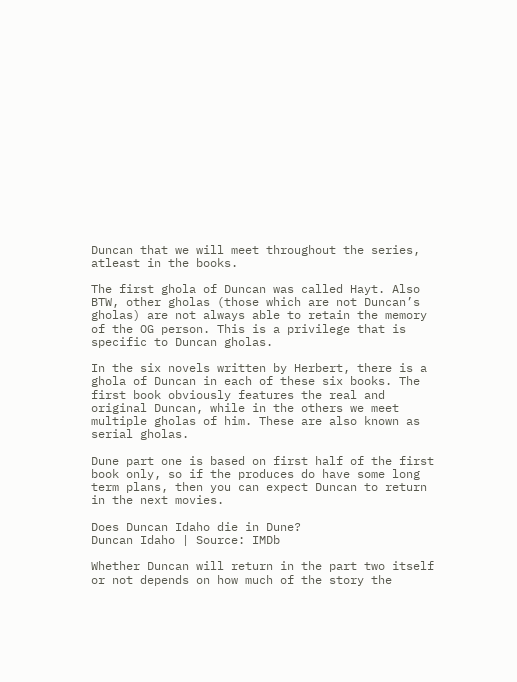Duncan that we will meet throughout the series, atleast in the books.

The first ghola of Duncan was called Hayt. Also BTW, other gholas (those which are not Duncan’s gholas) are not always able to retain the memory of the OG person. This is a privilege that is specific to Duncan gholas.

In the six novels written by Herbert, there is a ghola of Duncan in each of these six books. The first book obviously features the real and original Duncan, while in the others we meet multiple gholas of him. These are also known as serial gholas.

Dune part one is based on first half of the first book only, so if the produces do have some long term plans, then you can expect Duncan to return in the next movies.

Does Duncan Idaho die in Dune?
Duncan Idaho | Source: IMDb

Whether Duncan will return in the part two itself or not depends on how much of the story the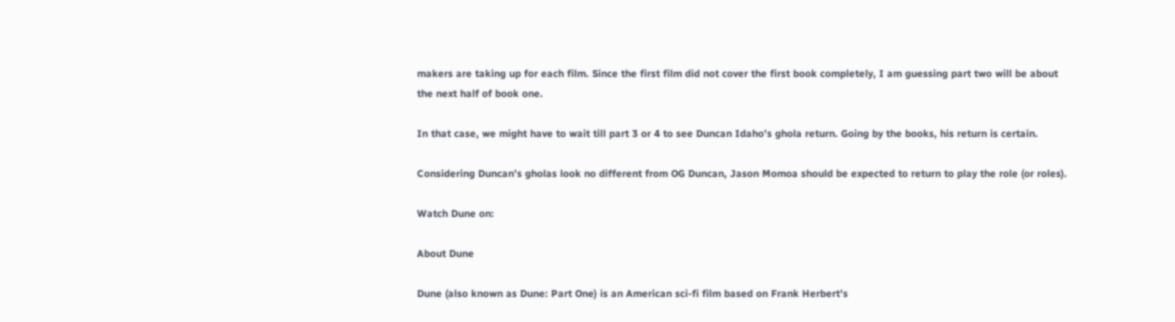makers are taking up for each film. Since the first film did not cover the first book completely, I am guessing part two will be about the next half of book one.

In that case, we might have to wait till part 3 or 4 to see Duncan Idaho’s ghola return. Going by the books, his return is certain.

Considering Duncan’s gholas look no different from OG Duncan, Jason Momoa should be expected to return to play the role (or roles).

Watch Dune on:

About Dune

Dune (also known as Dune: Part One) is an American sci-fi film based on Frank Herbert’s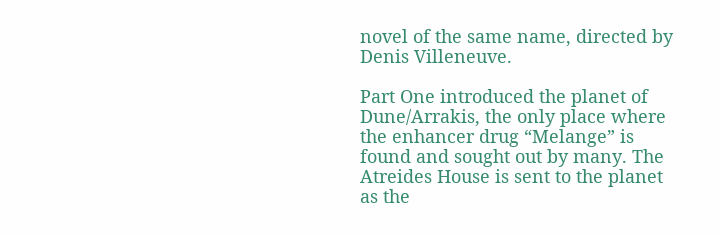novel of the same name, directed by Denis Villeneuve.

Part One introduced the planet of Dune/Arrakis, the only place where the enhancer drug “Melange” is found and sought out by many. The Atreides House is sent to the planet as the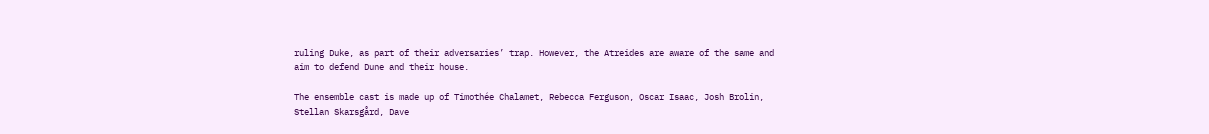ruling Duke, as part of their adversaries’ trap. However, the Atreides are aware of the same and aim to defend Dune and their house.

The ensemble cast is made up of Timothée Chalamet, Rebecca Ferguson, Oscar Isaac, Josh Brolin, Stellan Skarsgård, Dave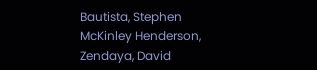Bautista, Stephen McKinley Henderson, Zendaya, David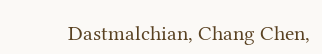Dastmalchian, Chang Chen,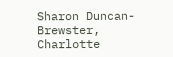Sharon Duncan-Brewster, Charlotte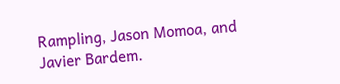Rampling, Jason Momoa, and Javier Bardem.